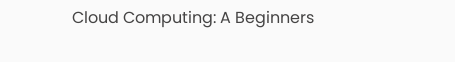Cloud Computing: A Beginners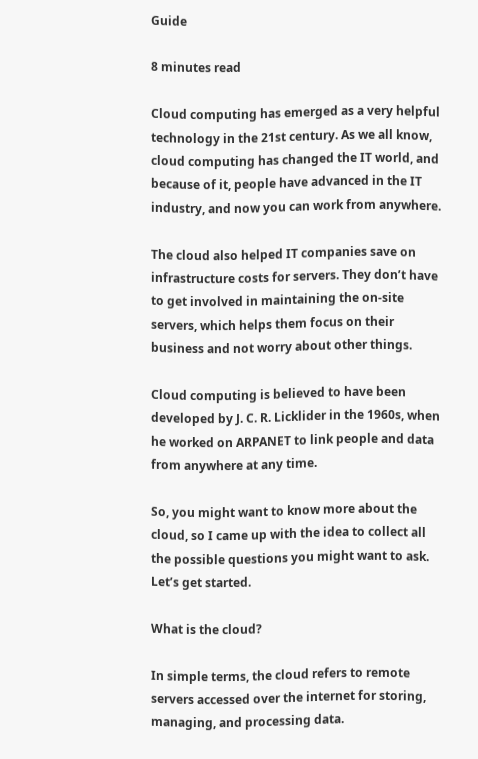Guide

8 minutes read

Cloud computing has emerged as a very helpful technology in the 21st century. As we all know, cloud computing has changed the IT world, and because of it, people have advanced in the IT industry, and now you can work from anywhere.

The cloud also helped IT companies save on infrastructure costs for servers. They don’t have to get involved in maintaining the on-site servers, which helps them focus on their business and not worry about other things.

Cloud computing is believed to have been developed by J. C. R. Licklider in the 1960s, when he worked on ARPANET to link people and data from anywhere at any time.

So, you might want to know more about the cloud, so I came up with the idea to collect all the possible questions you might want to ask. Let’s get started.

What is the cloud?

In simple terms, the cloud refers to remote servers accessed over the internet for storing, managing, and processing data.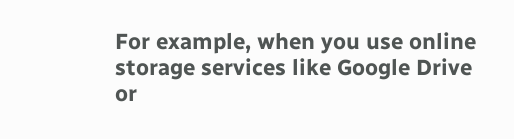For example, when you use online storage services like Google Drive or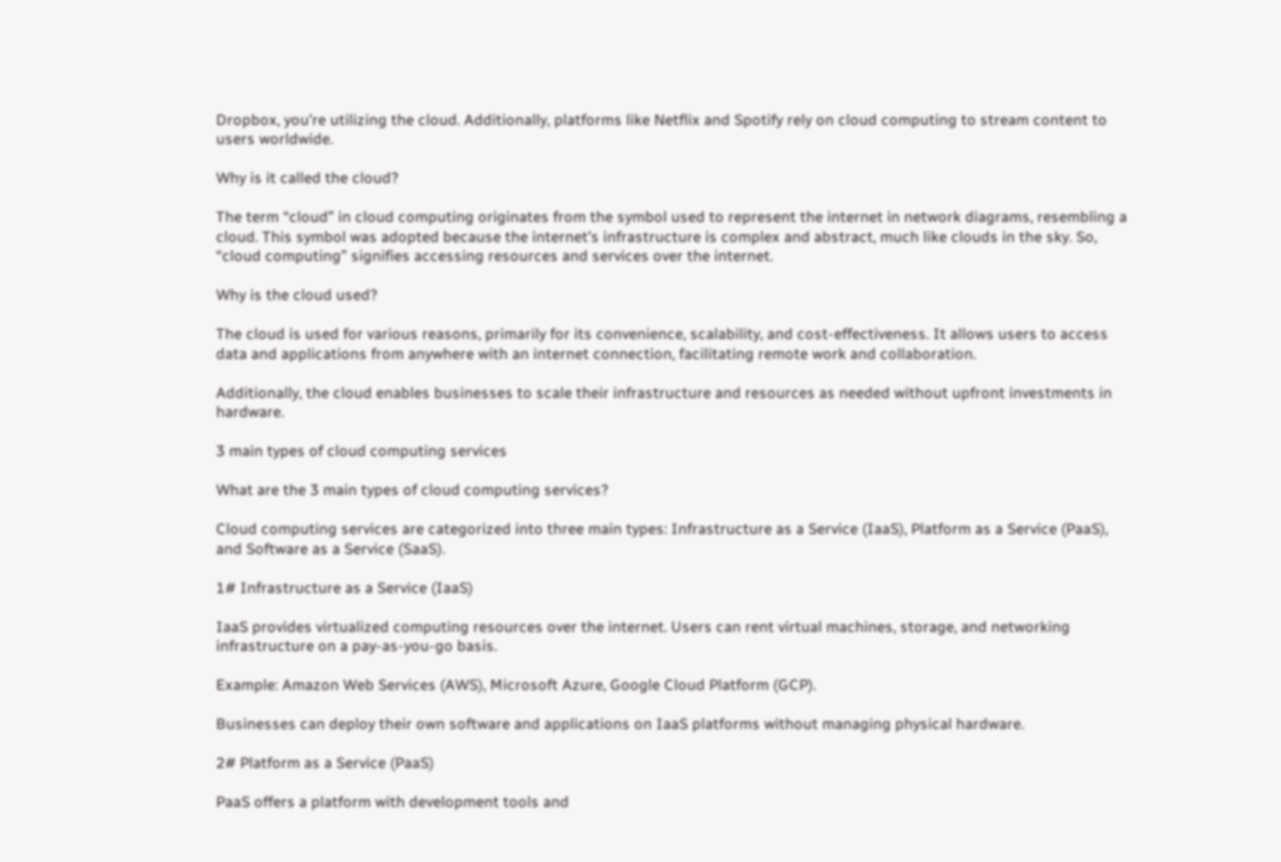Dropbox, you’re utilizing the cloud. Additionally, platforms like Netflix and Spotify rely on cloud computing to stream content to users worldwide.

Why is it called the cloud?

The term “cloud” in cloud computing originates from the symbol used to represent the internet in network diagrams, resembling a cloud. This symbol was adopted because the internet’s infrastructure is complex and abstract, much like clouds in the sky. So, “cloud computing” signifies accessing resources and services over the internet.

Why is the cloud used?

The cloud is used for various reasons, primarily for its convenience, scalability, and cost-effectiveness. It allows users to access data and applications from anywhere with an internet connection, facilitating remote work and collaboration.

Additionally, the cloud enables businesses to scale their infrastructure and resources as needed without upfront investments in hardware.

3 main types of cloud computing services

What are the 3 main types of cloud computing services?

Cloud computing services are categorized into three main types: Infrastructure as a Service (IaaS), Platform as a Service (PaaS), and Software as a Service (SaaS).

1# Infrastructure as a Service (IaaS)

IaaS provides virtualized computing resources over the internet. Users can rent virtual machines, storage, and networking infrastructure on a pay-as-you-go basis.

Example: Amazon Web Services (AWS), Microsoft Azure, Google Cloud Platform (GCP).

Businesses can deploy their own software and applications on IaaS platforms without managing physical hardware.

2# Platform as a Service (PaaS)

PaaS offers a platform with development tools and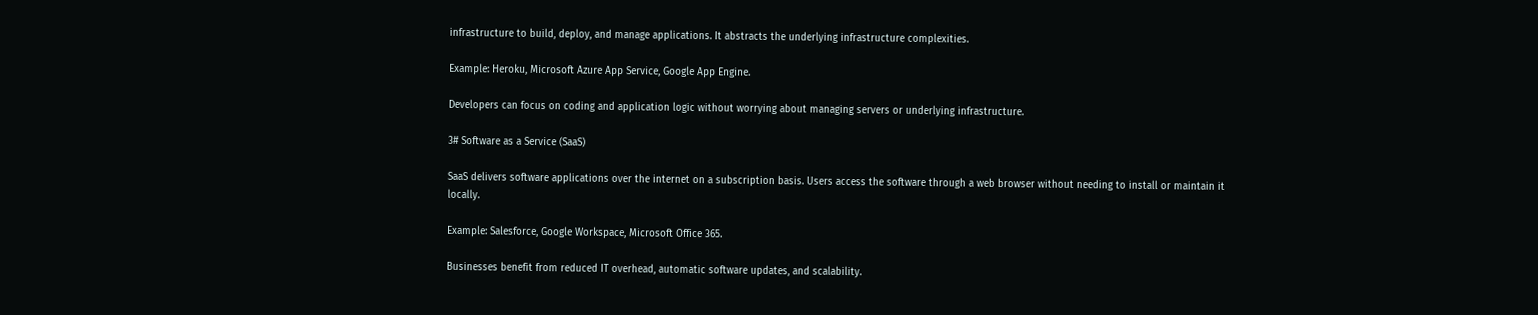infrastructure to build, deploy, and manage applications. It abstracts the underlying infrastructure complexities.

Example: Heroku, Microsoft Azure App Service, Google App Engine.

Developers can focus on coding and application logic without worrying about managing servers or underlying infrastructure.

3# Software as a Service (SaaS)

SaaS delivers software applications over the internet on a subscription basis. Users access the software through a web browser without needing to install or maintain it locally.

Example: Salesforce, Google Workspace, Microsoft Office 365.

Businesses benefit from reduced IT overhead, automatic software updates, and scalability.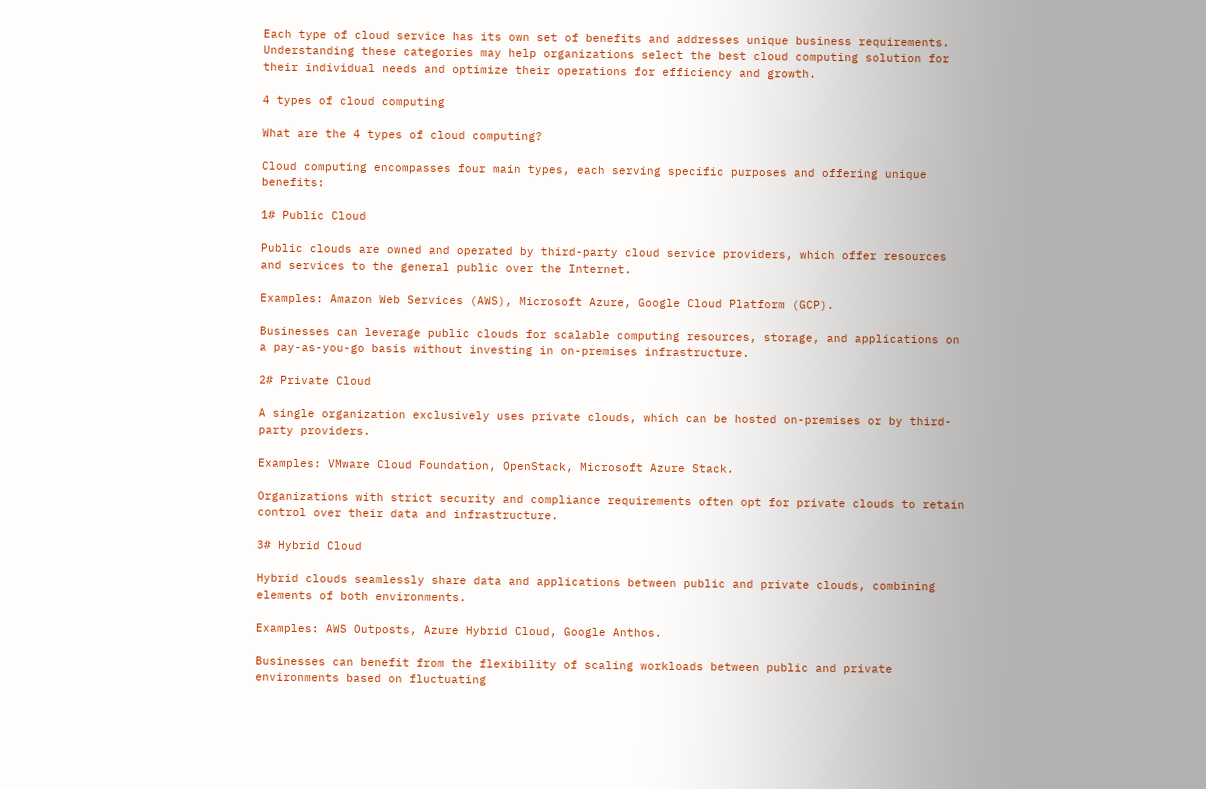Each type of cloud service has its own set of benefits and addresses unique business requirements. Understanding these categories may help organizations select the best cloud computing solution for their individual needs and optimize their operations for efficiency and growth.

4 types of cloud computing

What are the 4 types of cloud computing?

Cloud computing encompasses four main types, each serving specific purposes and offering unique benefits:

1# Public Cloud

Public clouds are owned and operated by third-party cloud service providers, which offer resources and services to the general public over the Internet.

Examples: Amazon Web Services (AWS), Microsoft Azure, Google Cloud Platform (GCP).

Businesses can leverage public clouds for scalable computing resources, storage, and applications on a pay-as-you-go basis without investing in on-premises infrastructure.

2# Private Cloud

A single organization exclusively uses private clouds, which can be hosted on-premises or by third-party providers.

Examples: VMware Cloud Foundation, OpenStack, Microsoft Azure Stack.

Organizations with strict security and compliance requirements often opt for private clouds to retain control over their data and infrastructure.

3# Hybrid Cloud

Hybrid clouds seamlessly share data and applications between public and private clouds, combining elements of both environments.

Examples: AWS Outposts, Azure Hybrid Cloud, Google Anthos.

Businesses can benefit from the flexibility of scaling workloads between public and private environments based on fluctuating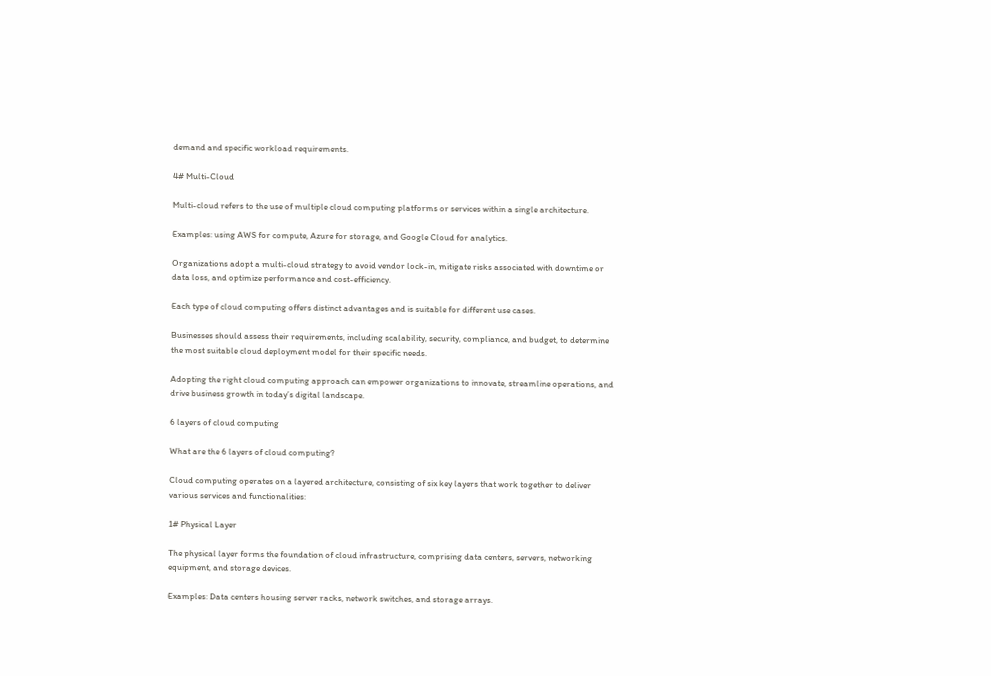demand and specific workload requirements.

4# Multi-Cloud

Multi-cloud refers to the use of multiple cloud computing platforms or services within a single architecture.

Examples: using AWS for compute, Azure for storage, and Google Cloud for analytics.

Organizations adopt a multi-cloud strategy to avoid vendor lock-in, mitigate risks associated with downtime or data loss, and optimize performance and cost-efficiency.

Each type of cloud computing offers distinct advantages and is suitable for different use cases.

Businesses should assess their requirements, including scalability, security, compliance, and budget, to determine the most suitable cloud deployment model for their specific needs.

Adopting the right cloud computing approach can empower organizations to innovate, streamline operations, and drive business growth in today’s digital landscape.

6 layers of cloud computing

What are the 6 layers of cloud computing?

Cloud computing operates on a layered architecture, consisting of six key layers that work together to deliver various services and functionalities:

1# Physical Layer

The physical layer forms the foundation of cloud infrastructure, comprising data centers, servers, networking equipment, and storage devices.

Examples: Data centers housing server racks, network switches, and storage arrays.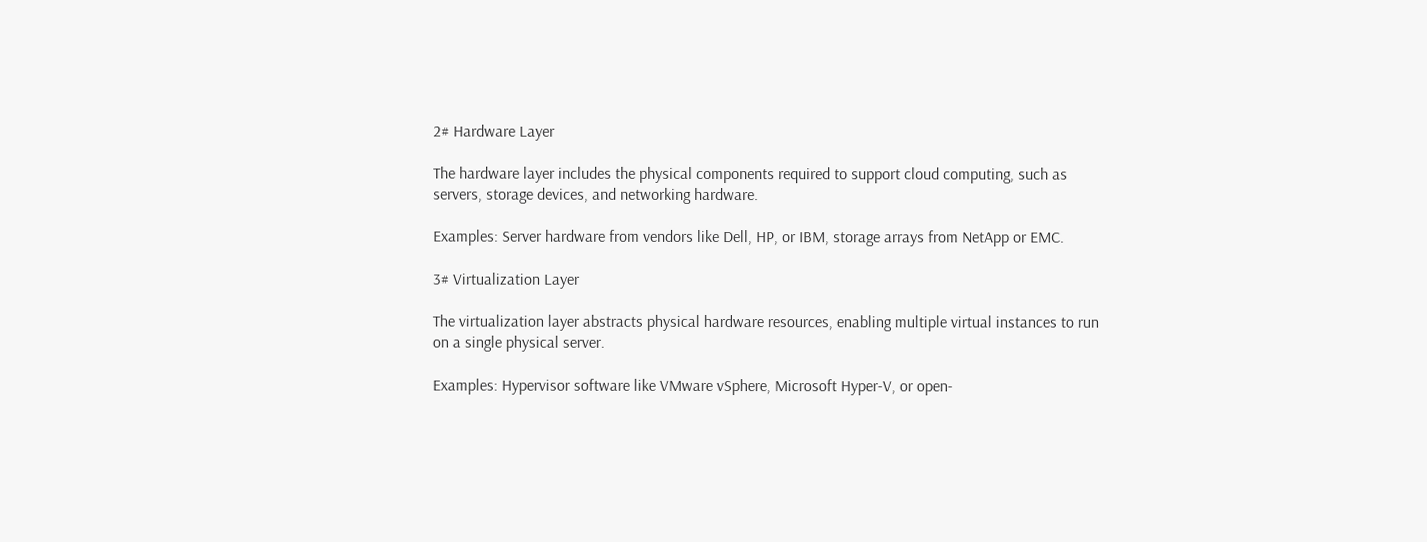2# Hardware Layer

The hardware layer includes the physical components required to support cloud computing, such as servers, storage devices, and networking hardware.

Examples: Server hardware from vendors like Dell, HP, or IBM, storage arrays from NetApp or EMC.

3# Virtualization Layer

The virtualization layer abstracts physical hardware resources, enabling multiple virtual instances to run on a single physical server.

Examples: Hypervisor software like VMware vSphere, Microsoft Hyper-V, or open-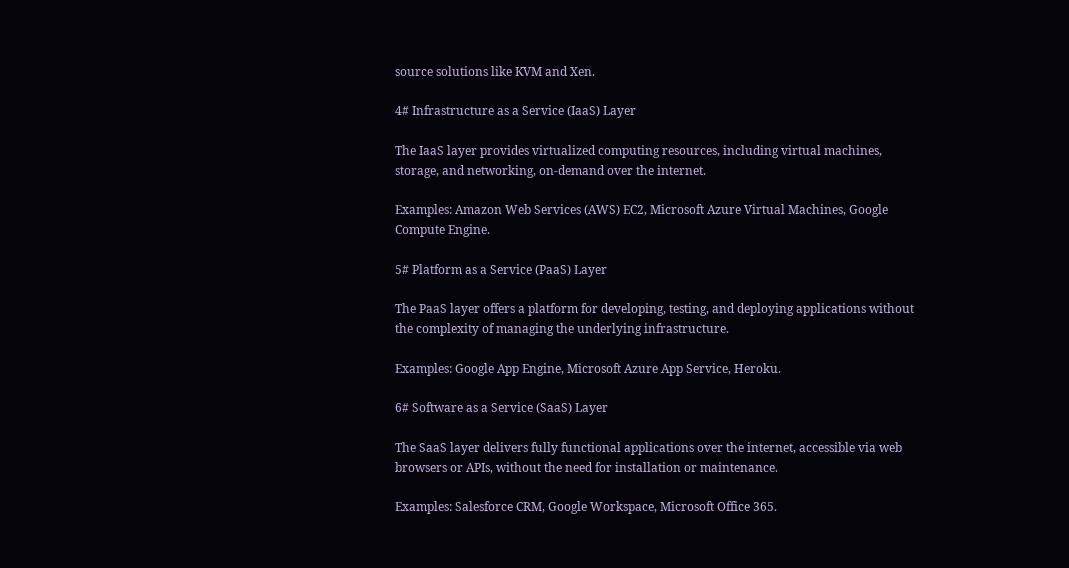source solutions like KVM and Xen.

4# Infrastructure as a Service (IaaS) Layer

The IaaS layer provides virtualized computing resources, including virtual machines, storage, and networking, on-demand over the internet.

Examples: Amazon Web Services (AWS) EC2, Microsoft Azure Virtual Machines, Google Compute Engine.

5# Platform as a Service (PaaS) Layer

The PaaS layer offers a platform for developing, testing, and deploying applications without the complexity of managing the underlying infrastructure.

Examples: Google App Engine, Microsoft Azure App Service, Heroku.

6# Software as a Service (SaaS) Layer

The SaaS layer delivers fully functional applications over the internet, accessible via web browsers or APIs, without the need for installation or maintenance.

Examples: Salesforce CRM, Google Workspace, Microsoft Office 365.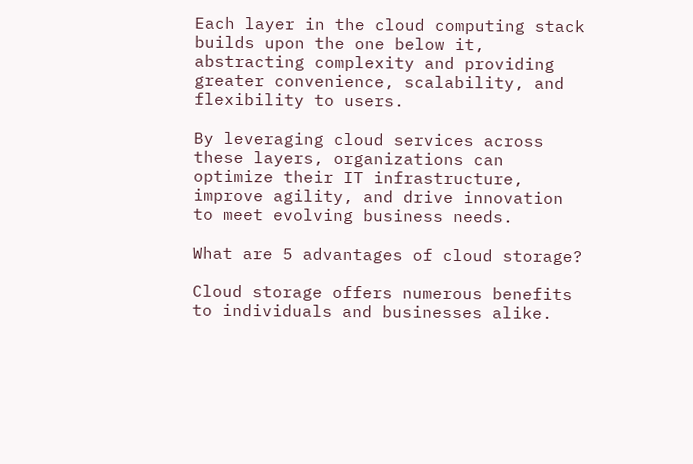Each layer in the cloud computing stack builds upon the one below it, abstracting complexity and providing greater convenience, scalability, and flexibility to users.

By leveraging cloud services across these layers, organizations can optimize their IT infrastructure, improve agility, and drive innovation to meet evolving business needs.

What are 5 advantages of cloud storage?

Cloud storage offers numerous benefits to individuals and businesses alike.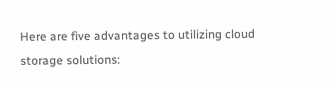Here are five advantages to utilizing cloud storage solutions: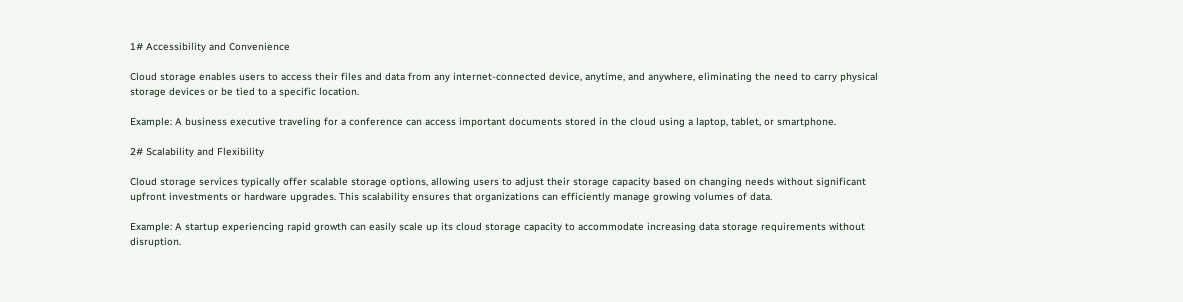1# Accessibility and Convenience

Cloud storage enables users to access their files and data from any internet-connected device, anytime, and anywhere, eliminating the need to carry physical storage devices or be tied to a specific location.

Example: A business executive traveling for a conference can access important documents stored in the cloud using a laptop, tablet, or smartphone.

2# Scalability and Flexibility

Cloud storage services typically offer scalable storage options, allowing users to adjust their storage capacity based on changing needs without significant upfront investments or hardware upgrades. This scalability ensures that organizations can efficiently manage growing volumes of data.

Example: A startup experiencing rapid growth can easily scale up its cloud storage capacity to accommodate increasing data storage requirements without disruption.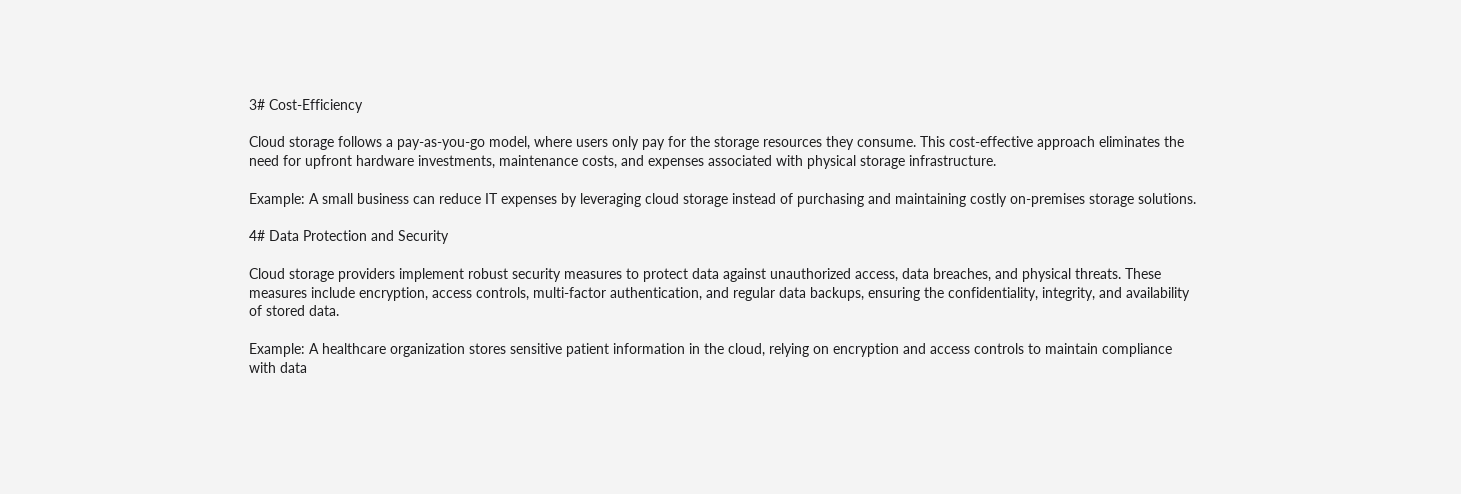3# Cost-Efficiency

Cloud storage follows a pay-as-you-go model, where users only pay for the storage resources they consume. This cost-effective approach eliminates the need for upfront hardware investments, maintenance costs, and expenses associated with physical storage infrastructure.

Example: A small business can reduce IT expenses by leveraging cloud storage instead of purchasing and maintaining costly on-premises storage solutions.

4# Data Protection and Security

Cloud storage providers implement robust security measures to protect data against unauthorized access, data breaches, and physical threats. These measures include encryption, access controls, multi-factor authentication, and regular data backups, ensuring the confidentiality, integrity, and availability of stored data.

Example: A healthcare organization stores sensitive patient information in the cloud, relying on encryption and access controls to maintain compliance with data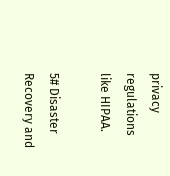privacy regulations like HIPAA.

5# Disaster Recovery and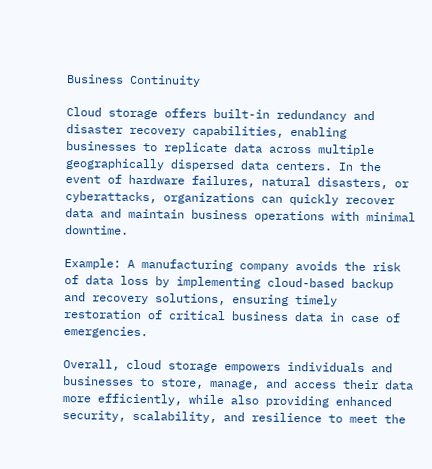Business Continuity

Cloud storage offers built-in redundancy and disaster recovery capabilities, enabling businesses to replicate data across multiple geographically dispersed data centers. In the event of hardware failures, natural disasters, or cyberattacks, organizations can quickly recover data and maintain business operations with minimal downtime.

Example: A manufacturing company avoids the risk of data loss by implementing cloud-based backup and recovery solutions, ensuring timely restoration of critical business data in case of emergencies.

Overall, cloud storage empowers individuals and businesses to store, manage, and access their data more efficiently, while also providing enhanced security, scalability, and resilience to meet the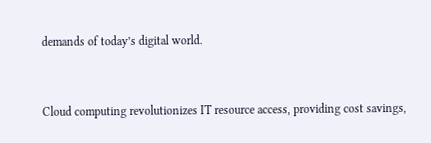demands of today’s digital world.


Cloud computing revolutionizes IT resource access, providing cost savings,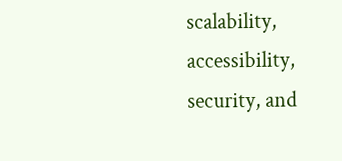scalability, accessibility, security, and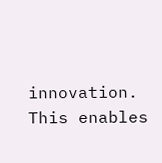innovation. This enables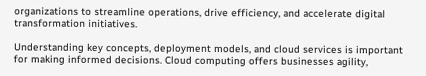organizations to streamline operations, drive efficiency, and accelerate digital transformation initiatives.

Understanding key concepts, deployment models, and cloud services is important for making informed decisions. Cloud computing offers businesses agility,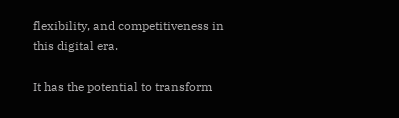flexibility, and competitiveness in this digital era.

It has the potential to transform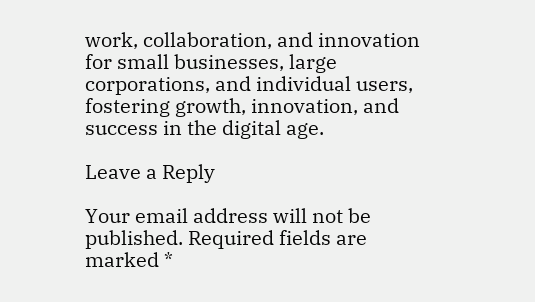work, collaboration, and innovation for small businesses, large corporations, and individual users, fostering growth, innovation, and success in the digital age.

Leave a Reply

Your email address will not be published. Required fields are marked *